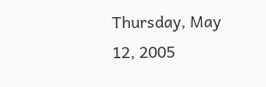Thursday, May 12, 2005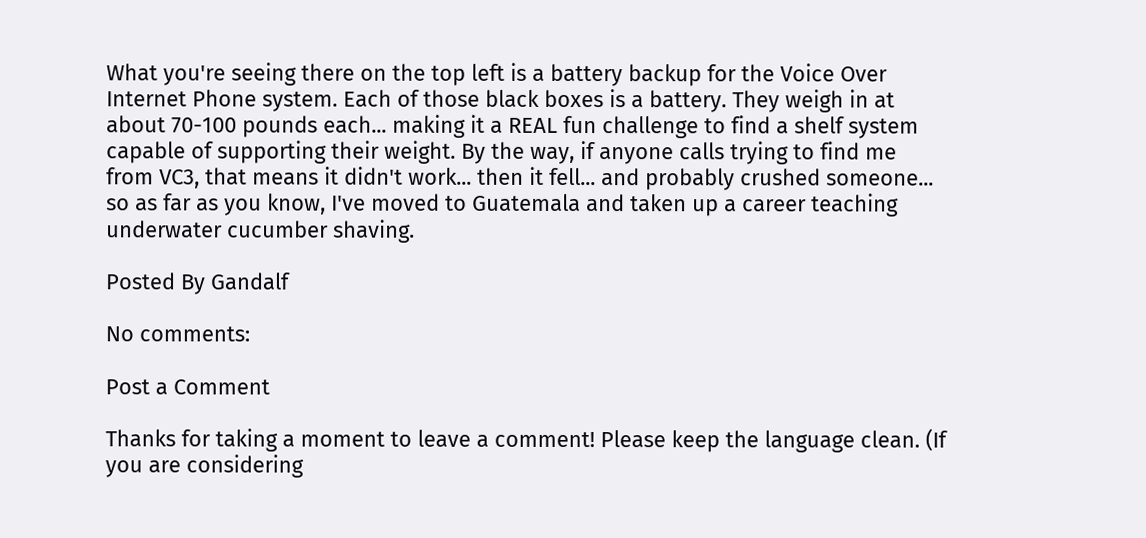What you're seeing there on the top left is a battery backup for the Voice Over Internet Phone system. Each of those black boxes is a battery. They weigh in at about 70-100 pounds each... making it a REAL fun challenge to find a shelf system capable of supporting their weight. By the way, if anyone calls trying to find me from VC3, that means it didn't work... then it fell... and probably crushed someone... so as far as you know, I've moved to Guatemala and taken up a career teaching underwater cucumber shaving.

Posted By Gandalf

No comments:

Post a Comment

Thanks for taking a moment to leave a comment! Please keep the language clean. (If you are considering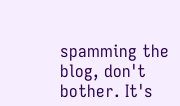spamming the blog, don't bother. It's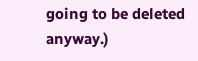going to be deleted anyway.)